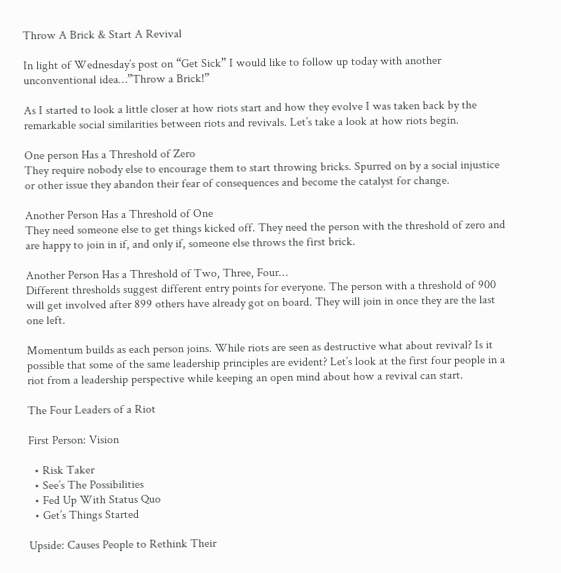Throw A Brick & Start A Revival

In light of Wednesday’s post on “Get Sick” I would like to follow up today with another unconventional idea…”Throw a Brick!”

As I started to look a little closer at how riots start and how they evolve I was taken back by the remarkable social similarities between riots and revivals. Let’s take a look at how riots begin.

One person Has a Threshold of Zero
They require nobody else to encourage them to start throwing bricks. Spurred on by a social injustice or other issue they abandon their fear of consequences and become the catalyst for change.

Another Person Has a Threshold of One
They need someone else to get things kicked off. They need the person with the threshold of zero and are happy to join in if, and only if, someone else throws the first brick.

Another Person Has a Threshold of Two, Three, Four…
Different thresholds suggest different entry points for everyone. The person with a threshold of 900 will get involved after 899 others have already got on board. They will join in once they are the last one left.

Momentum builds as each person joins. While riots are seen as destructive what about revival? Is it possible that some of the same leadership principles are evident? Let’s look at the first four people in a riot from a leadership perspective while keeping an open mind about how a revival can start.

The Four Leaders of a Riot

First Person: Vision

  • Risk Taker
  • See’s The Possibilities
  • Fed Up With Status Quo
  • Get’s Things Started

Upside: Causes People to Rethink Their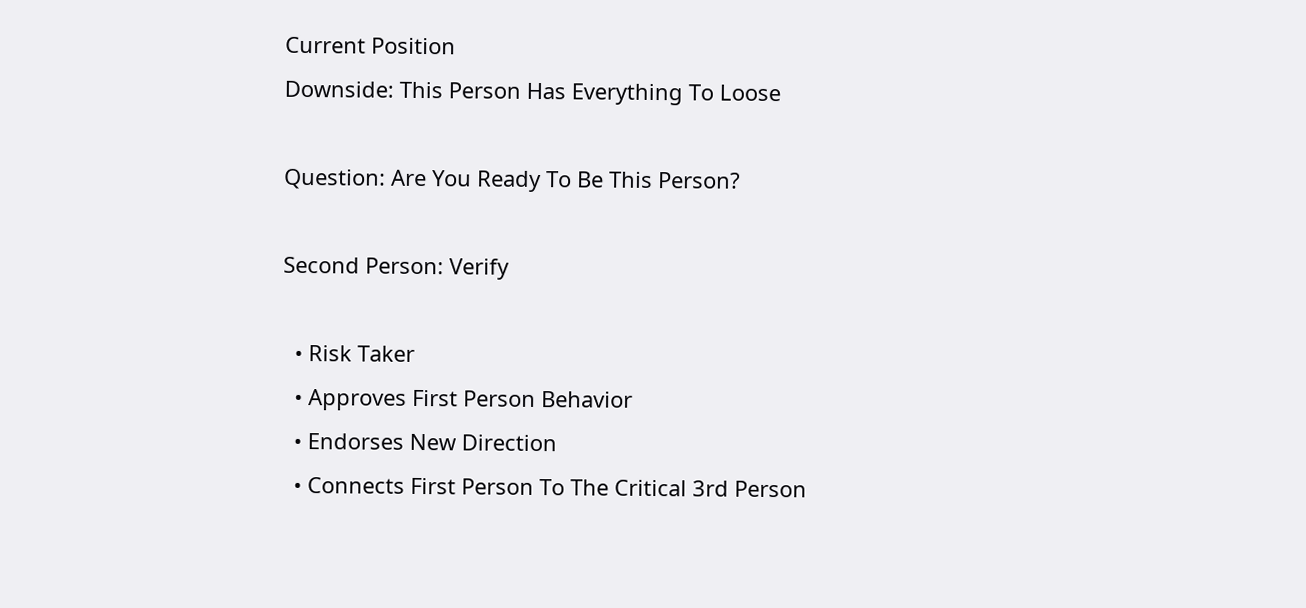Current Position
Downside: This Person Has Everything To Loose

Question: Are You Ready To Be This Person?

Second Person: Verify

  • Risk Taker
  • Approves First Person Behavior
  • Endorses New Direction
  • Connects First Person To The Critical 3rd Person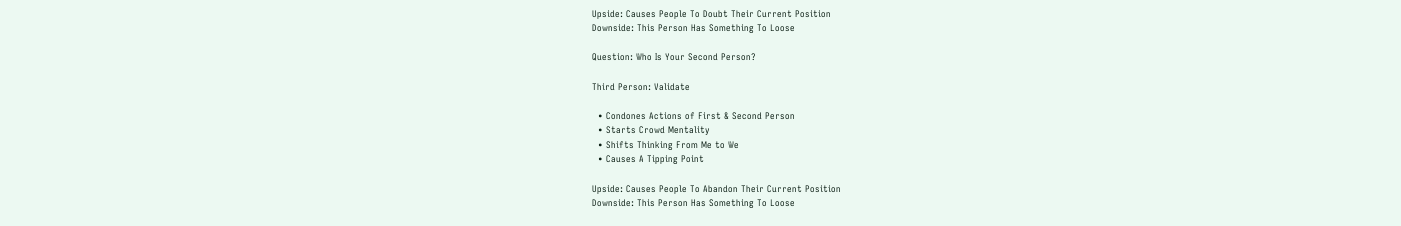Upside: Causes People To Doubt Their Current Position
Downside: This Person Has Something To Loose

Question: Who Is Your Second Person?

Third Person: Validate

  • Condones Actions of First & Second Person
  • Starts Crowd Mentality
  • Shifts Thinking From Me to We
  • Causes A Tipping Point

Upside: Causes People To Abandon Their Current Position
Downside: This Person Has Something To Loose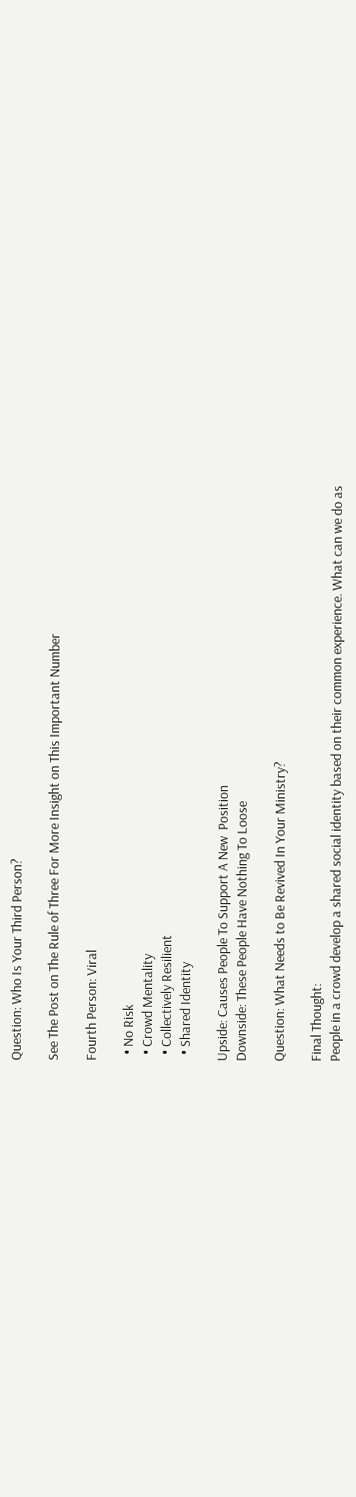Question: Who Is Your Third Person?

See The Post on The Rule of Three For More Insight on This Important Number

Fourth Person: Viral

  • No Risk
  • Crowd Mentality
  • Collectively Resilient
  • Shared Identity

Upside: Causes People To Support A New  Position
Downside: These People Have Nothing To Loose

Question: What Needs to Be Revived In Your Ministry?

Final Thought:
People in a crowd develop a shared social identity based on their common experience. What can we do as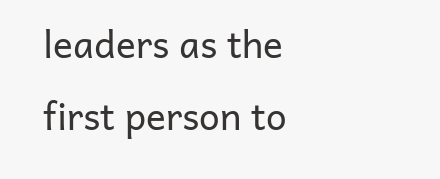leaders as the first person to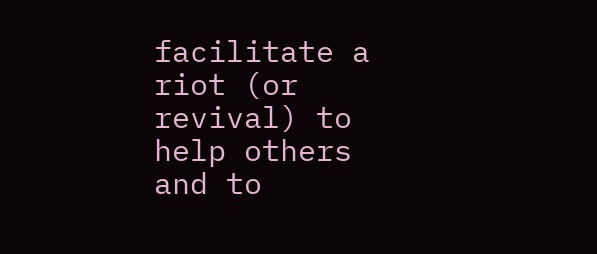facilitate a riot (or revival) to help others and to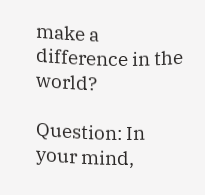make a difference in the world?

Question: In your mind,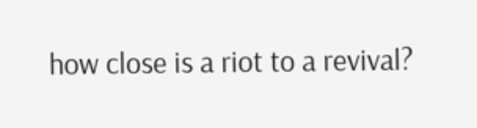how close is a riot to a revival?